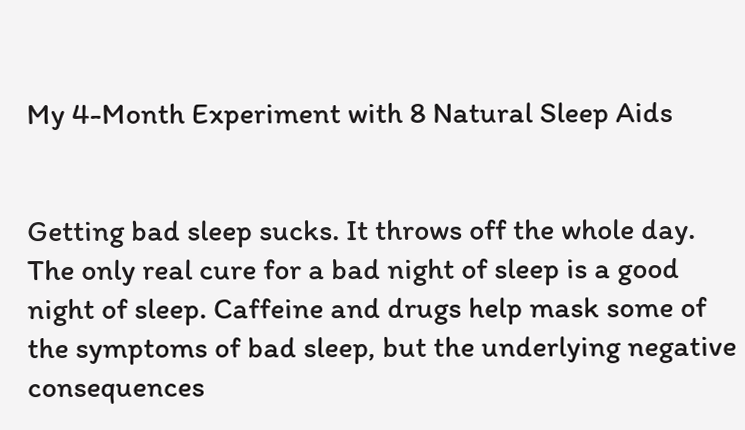My 4-Month Experiment with 8 Natural Sleep Aids


Getting bad sleep sucks. It throws off the whole day. The only real cure for a bad night of sleep is a good night of sleep. Caffeine and drugs help mask some of the symptoms of bad sleep, but the underlying negative consequences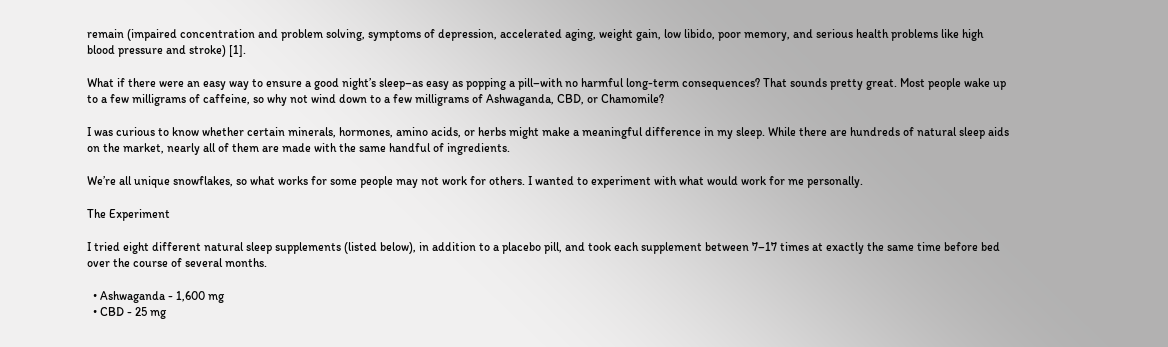remain (impaired concentration and problem solving, symptoms of depression, accelerated aging, weight gain, low libido, poor memory, and serious health problems like high blood pressure and stroke) [1].

What if there were an easy way to ensure a good night’s sleep–as easy as popping a pill–with no harmful long-term consequences? That sounds pretty great. Most people wake up to a few milligrams of caffeine, so why not wind down to a few milligrams of Ashwaganda, CBD, or Chamomile?

I was curious to know whether certain minerals, hormones, amino acids, or herbs might make a meaningful difference in my sleep. While there are hundreds of natural sleep aids on the market, nearly all of them are made with the same handful of ingredients.

We’re all unique snowflakes, so what works for some people may not work for others. I wanted to experiment with what would work for me personally.

The Experiment

I tried eight different natural sleep supplements (listed below), in addition to a placebo pill, and took each supplement between 7–17 times at exactly the same time before bed over the course of several months.

  • Ashwaganda - 1,600 mg
  • CBD - 25 mg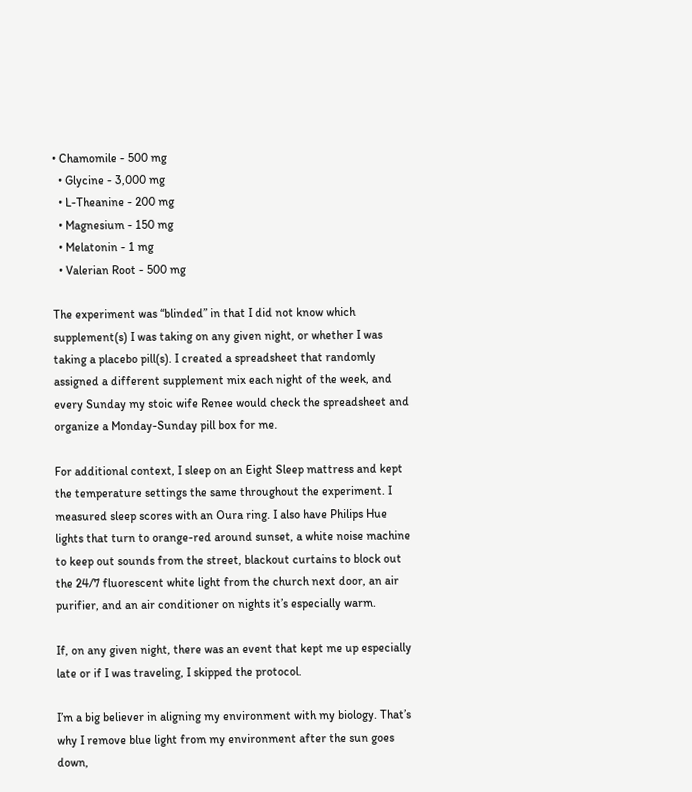• Chamomile - 500 mg
  • Glycine - 3,000 mg
  • L-Theanine - 200 mg
  • Magnesium - 150 mg
  • Melatonin - 1 mg
  • Valerian Root - 500 mg

The experiment was “blinded” in that I did not know which supplement(s) I was taking on any given night, or whether I was taking a placebo pill(s). I created a spreadsheet that randomly assigned a different supplement mix each night of the week, and every Sunday my stoic wife Renee would check the spreadsheet and organize a Monday-Sunday pill box for me.

For additional context, I sleep on an Eight Sleep mattress and kept the temperature settings the same throughout the experiment. I measured sleep scores with an Oura ring. I also have Philips Hue lights that turn to orange-red around sunset, a white noise machine to keep out sounds from the street, blackout curtains to block out the 24/7 fluorescent white light from the church next door, an air purifier, and an air conditioner on nights it’s especially warm.

If, on any given night, there was an event that kept me up especially late or if I was traveling, I skipped the protocol.

I’m a big believer in aligning my environment with my biology. That’s why I remove blue light from my environment after the sun goes down,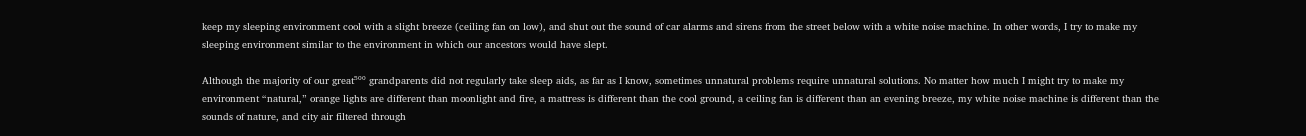keep my sleeping environment cool with a slight breeze (ceiling fan on low), and shut out the sound of car alarms and sirens from the street below with a white noise machine. In other words, I try to make my sleeping environment similar to the environment in which our ancestors would have slept.

Although the majority of our great⁵⁰⁰ grandparents did not regularly take sleep aids, as far as I know, sometimes unnatural problems require unnatural solutions. No matter how much I might try to make my environment “natural,” orange lights are different than moonlight and fire, a mattress is different than the cool ground, a ceiling fan is different than an evening breeze, my white noise machine is different than the sounds of nature, and city air filtered through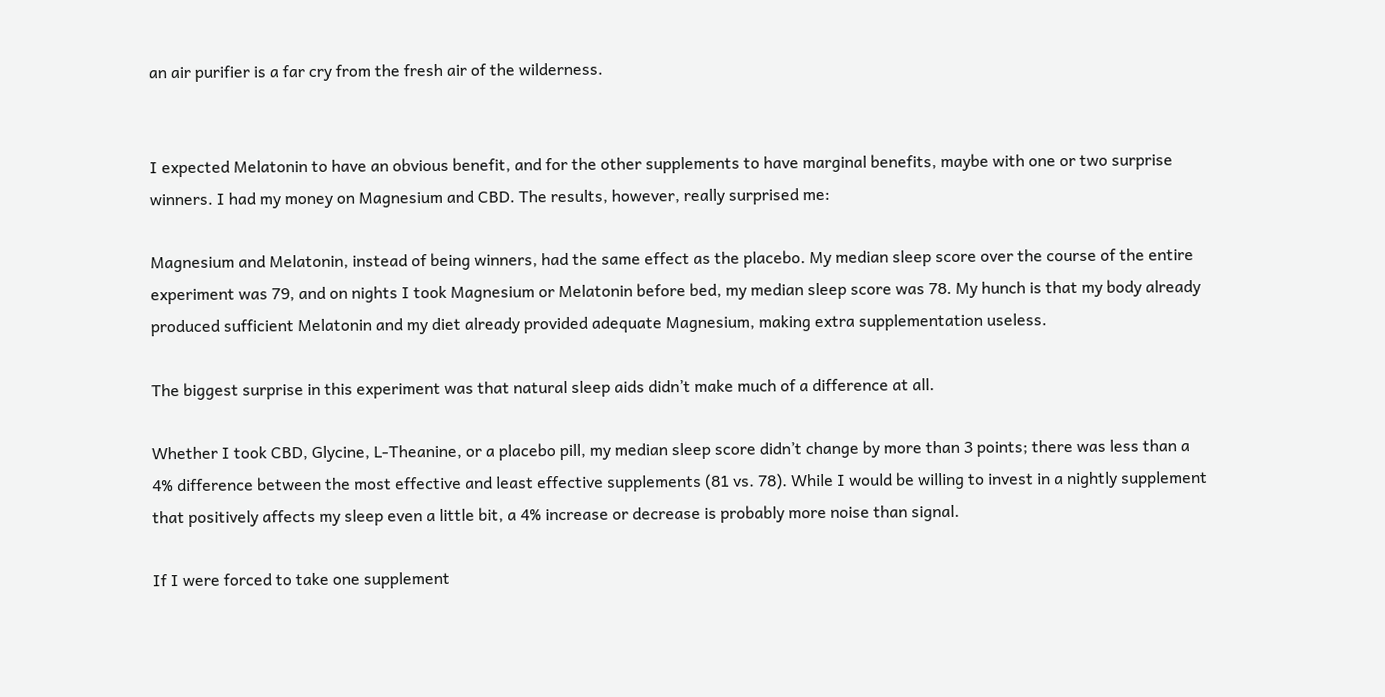an air purifier is a far cry from the fresh air of the wilderness.


I expected Melatonin to have an obvious benefit, and for the other supplements to have marginal benefits, maybe with one or two surprise winners. I had my money on Magnesium and CBD. The results, however, really surprised me:

Magnesium and Melatonin, instead of being winners, had the same effect as the placebo. My median sleep score over the course of the entire experiment was 79, and on nights I took Magnesium or Melatonin before bed, my median sleep score was 78. My hunch is that my body already produced sufficient Melatonin and my diet already provided adequate Magnesium, making extra supplementation useless.

The biggest surprise in this experiment was that natural sleep aids didn’t make much of a difference at all.

Whether I took CBD, Glycine, L-Theanine, or a placebo pill, my median sleep score didn’t change by more than 3 points; there was less than a 4% difference between the most effective and least effective supplements (81 vs. 78). While I would be willing to invest in a nightly supplement that positively affects my sleep even a little bit, a 4% increase or decrease is probably more noise than signal.

If I were forced to take one supplement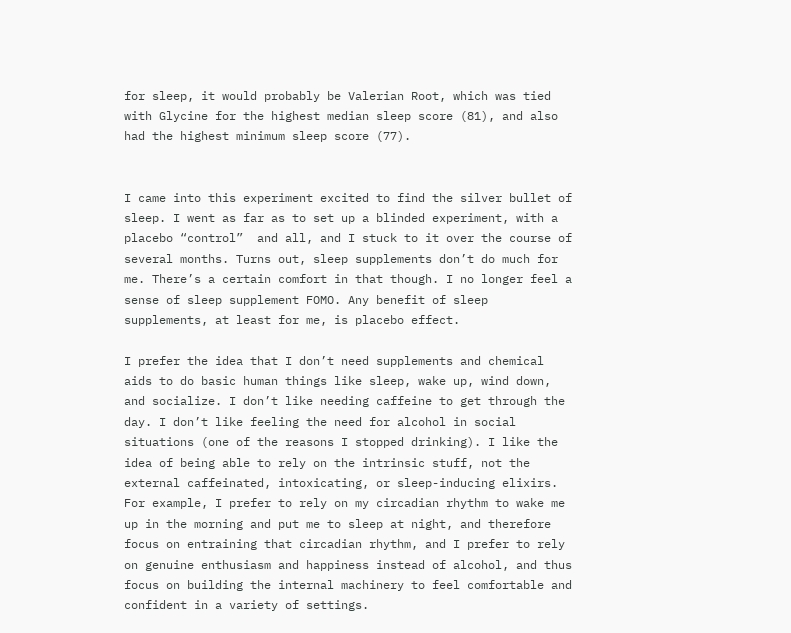for sleep, it would probably be Valerian Root, which was tied with Glycine for the highest median sleep score (81), and also had the highest minimum sleep score (77).


I came into this experiment excited to find the silver bullet of sleep. I went as far as to set up a blinded experiment, with a placebo “control”  and all, and I stuck to it over the course of several months. Turns out, sleep supplements don’t do much for me. There’s a certain comfort in that though. I no longer feel a sense of sleep supplement FOMO. Any benefit of sleep supplements, at least for me, is placebo effect.

I prefer the idea that I don’t need supplements and chemical aids to do basic human things like sleep, wake up, wind down, and socialize. I don’t like needing caffeine to get through the day. I don’t like feeling the need for alcohol in social situations (one of the reasons I stopped drinking). I like the idea of being able to rely on the intrinsic stuff, not the external caffeinated, intoxicating, or sleep-inducing elixirs. For example, I prefer to rely on my circadian rhythm to wake me up in the morning and put me to sleep at night, and therefore focus on entraining that circadian rhythm, and I prefer to rely on genuine enthusiasm and happiness instead of alcohol, and thus focus on building the internal machinery to feel comfortable and confident in a variety of settings.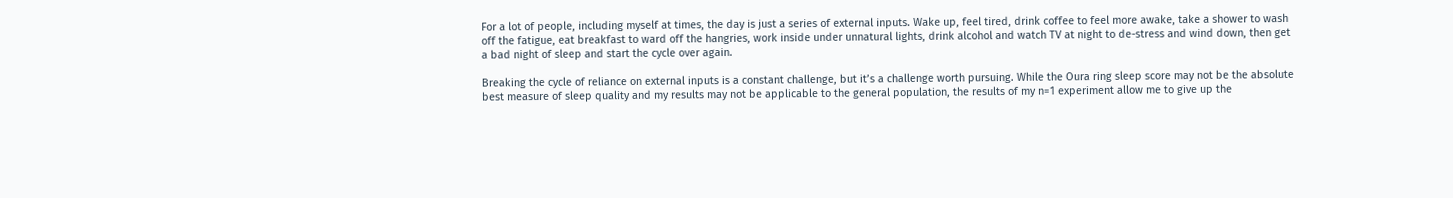For a lot of people, including myself at times, the day is just a series of external inputs. Wake up, feel tired, drink coffee to feel more awake, take a shower to wash off the fatigue, eat breakfast to ward off the hangries, work inside under unnatural lights, drink alcohol and watch TV at night to de-stress and wind down, then get a bad night of sleep and start the cycle over again.

Breaking the cycle of reliance on external inputs is a constant challenge, but it’s a challenge worth pursuing. While the Oura ring sleep score may not be the absolute best measure of sleep quality and my results may not be applicable to the general population, the results of my n=1 experiment allow me to give up the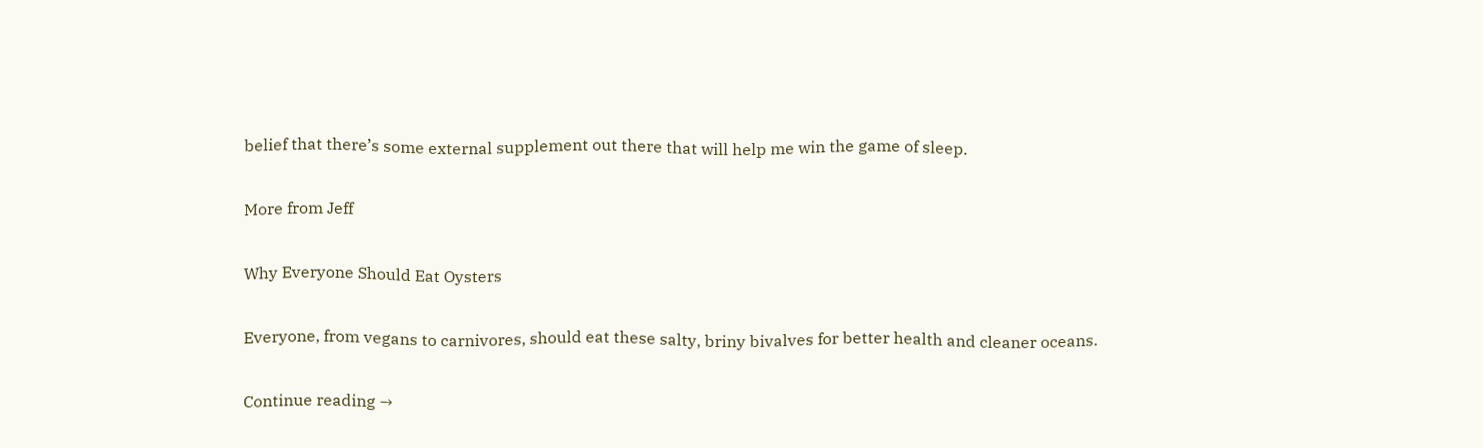belief that there’s some external supplement out there that will help me win the game of sleep.

More from Jeff

Why Everyone Should Eat Oysters

Everyone, from vegans to carnivores, should eat these salty, briny bivalves for better health and cleaner oceans.

Continue reading →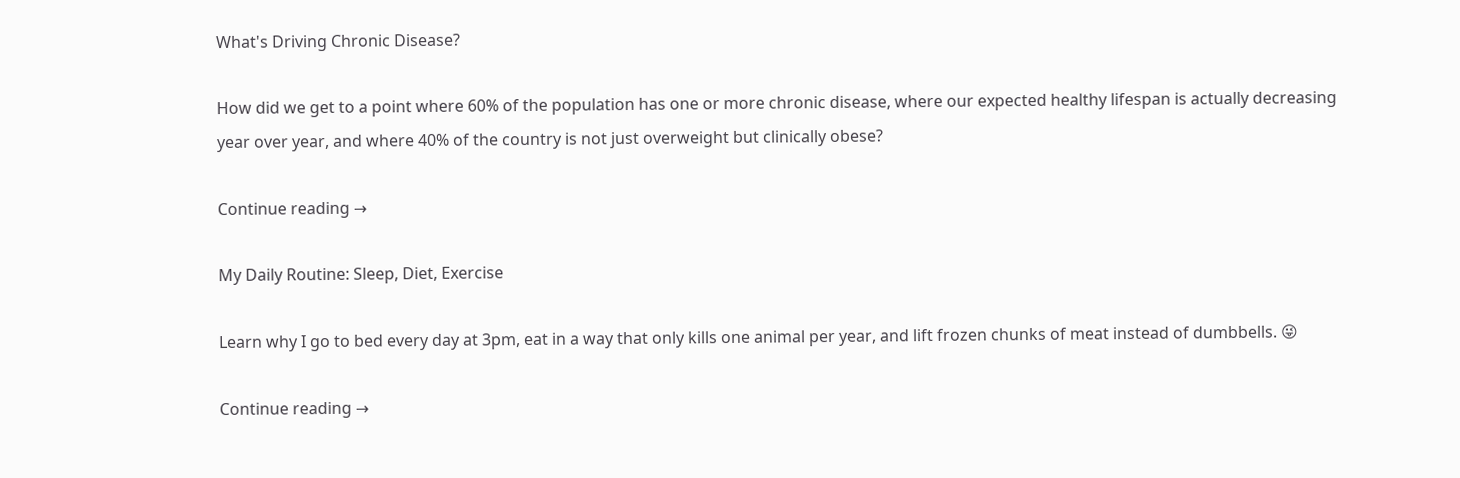What's Driving Chronic Disease?

How did we get to a point where 60% of the population has one or more chronic disease, where our expected healthy lifespan is actually decreasing year over year, and where 40% of the country is not just overweight but clinically obese?

Continue reading →

My Daily Routine: Sleep, Diet, Exercise

Learn why I go to bed every day at 3pm, eat in a way that only kills one animal per year, and lift frozen chunks of meat instead of dumbbells. 😜

Continue reading →